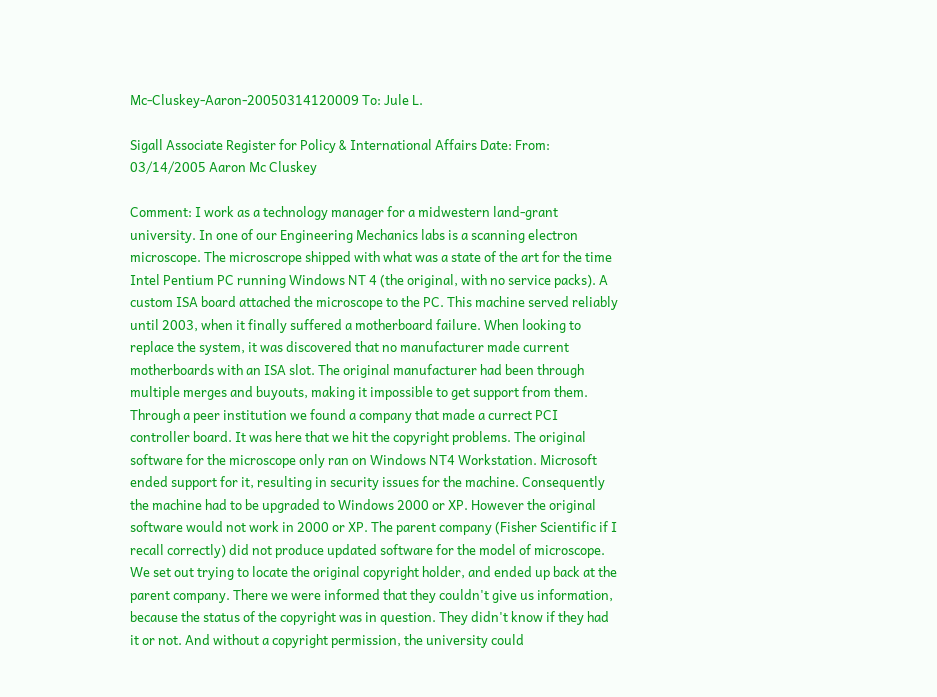Mc-Cluskey-Aaron-20050314120009 To: Jule L.

Sigall Associate Register for Policy & International Affairs Date: From: 03/14/2005 Aaron Mc Cluskey

Comment: I work as a technology manager for a midwestern land-grant university. In one of our Engineering Mechanics labs is a scanning electron microscope. The microscrope shipped with what was a state of the art for the time Intel Pentium PC running Windows NT 4 (the original, with no service packs). A custom ISA board attached the microscope to the PC. This machine served reliably until 2003, when it finally suffered a motherboard failure. When looking to replace the system, it was discovered that no manufacturer made current motherboards with an ISA slot. The original manufacturer had been through multiple merges and buyouts, making it impossible to get support from them. Through a peer institution we found a company that made a currect PCI controller board. It was here that we hit the copyright problems. The original software for the microscope only ran on Windows NT4 Workstation. Microsoft ended support for it, resulting in security issues for the machine. Consequently the machine had to be upgraded to Windows 2000 or XP. However the original software would not work in 2000 or XP. The parent company (Fisher Scientific if I recall correctly) did not produce updated software for the model of microscope. We set out trying to locate the original copyright holder, and ended up back at the parent company. There we were informed that they couldn't give us information, because the status of the copyright was in question. They didn't know if they had it or not. And without a copyright permission, the university could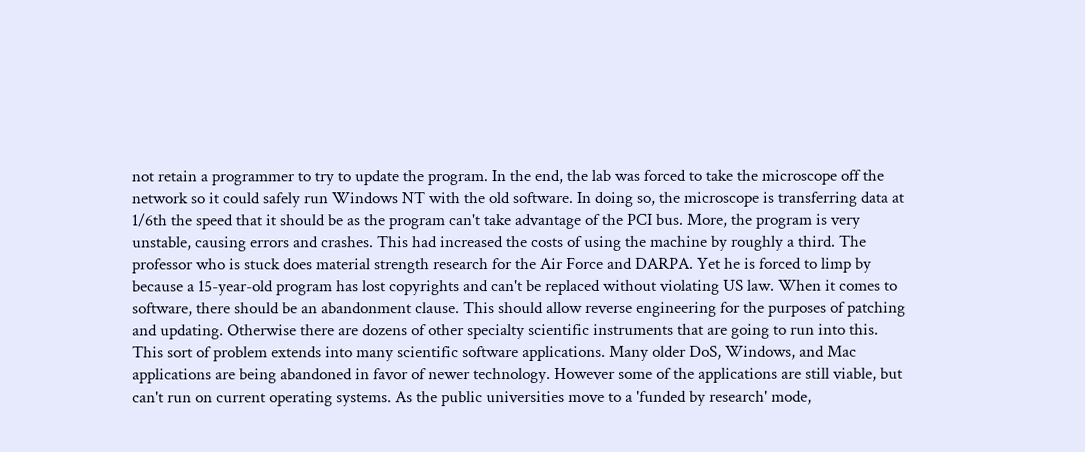not retain a programmer to try to update the program. In the end, the lab was forced to take the microscope off the network so it could safely run Windows NT with the old software. In doing so, the microscope is transferring data at 1/6th the speed that it should be as the program can't take advantage of the PCI bus. More, the program is very unstable, causing errors and crashes. This had increased the costs of using the machine by roughly a third. The professor who is stuck does material strength research for the Air Force and DARPA. Yet he is forced to limp by because a 15-year-old program has lost copyrights and can't be replaced without violating US law. When it comes to software, there should be an abandonment clause. This should allow reverse engineering for the purposes of patching and updating. Otherwise there are dozens of other specialty scientific instruments that are going to run into this. This sort of problem extends into many scientific software applications. Many older DoS, Windows, and Mac applications are being abandoned in favor of newer technology. However some of the applications are still viable, but can't run on current operating systems. As the public universities move to a 'funded by research' mode,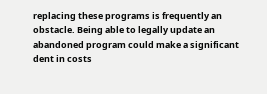replacing these programs is frequently an obstacle. Being able to legally update an abandoned program could make a significant dent in costs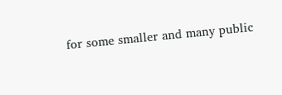for some smaller and many public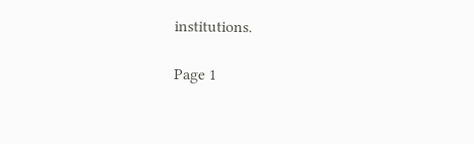institutions.

Page 1